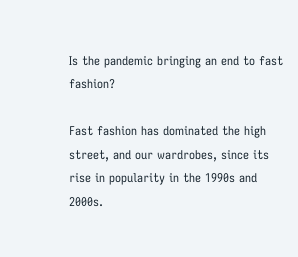Is the pandemic bringing an end to fast fashion?

Fast fashion has dominated the high street, and our wardrobes, since its rise in popularity in the 1990s and 2000s.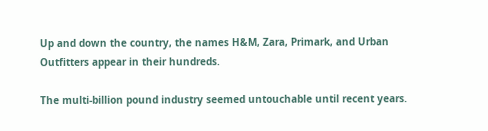Up and down the country, the names H&M, Zara, Primark, and Urban Outfitters appear in their hundreds.

The multi-billion pound industry seemed untouchable until recent years.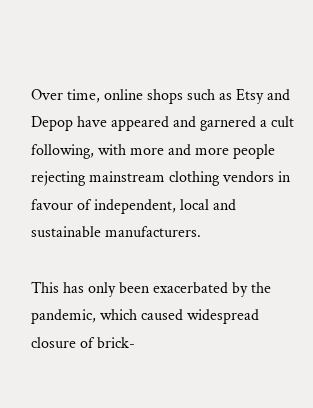Over time, online shops such as Etsy and Depop have appeared and garnered a cult following, with more and more people rejecting mainstream clothing vendors in favour of independent, local and sustainable manufacturers.

This has only been exacerbated by the pandemic, which caused widespread closure of brick-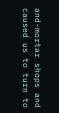and-mortar shops and caused us to turn to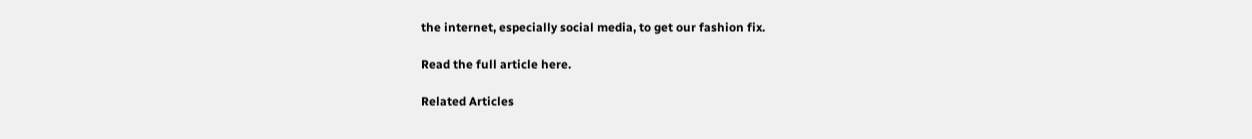the internet, especially social media, to get our fashion fix.

Read the full article here.

Related Articles